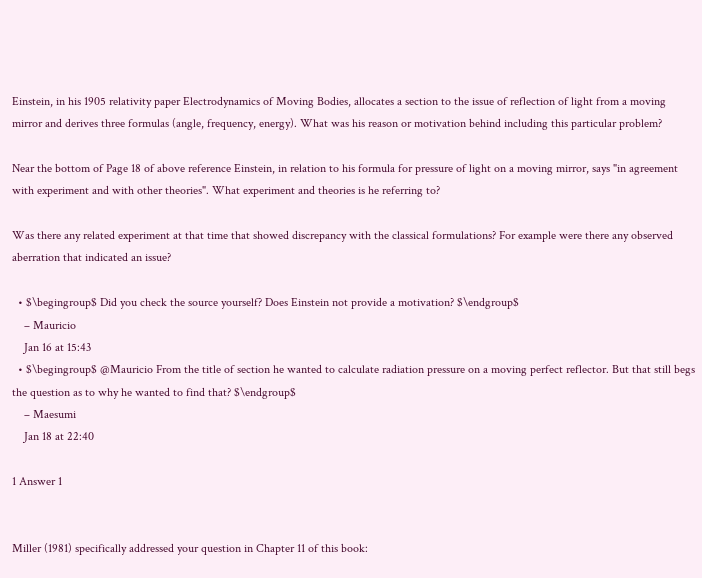Einstein, in his 1905 relativity paper Electrodynamics of Moving Bodies, allocates a section to the issue of reflection of light from a moving mirror and derives three formulas (angle, frequency, energy). What was his reason or motivation behind including this particular problem?

Near the bottom of Page 18 of above reference Einstein, in relation to his formula for pressure of light on a moving mirror, says "in agreement with experiment and with other theories". What experiment and theories is he referring to?

Was there any related experiment at that time that showed discrepancy with the classical formulations? For example were there any observed aberration that indicated an issue?

  • $\begingroup$ Did you check the source yourself? Does Einstein not provide a motivation? $\endgroup$
    – Mauricio
    Jan 16 at 15:43
  • $\begingroup$ @Mauricio From the title of section he wanted to calculate radiation pressure on a moving perfect reflector. But that still begs the question as to why he wanted to find that? $\endgroup$
    – Maesumi
    Jan 18 at 22:40

1 Answer 1


Miller (1981) specifically addressed your question in Chapter 11 of this book: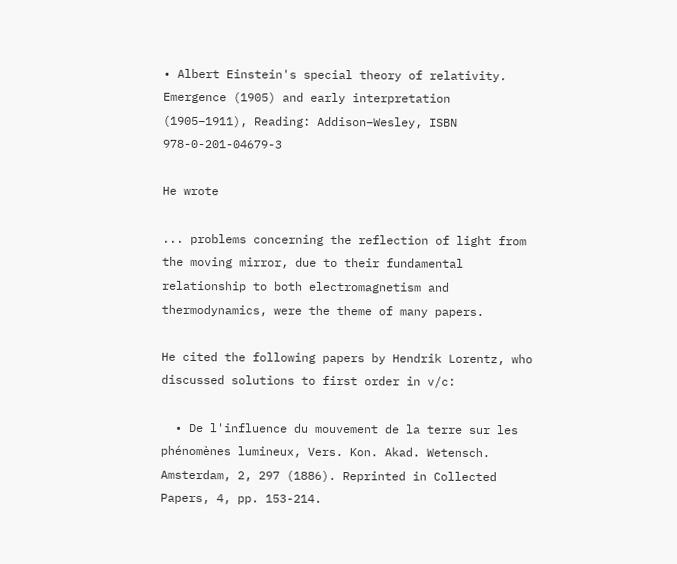• Albert Einstein's special theory of relativity. Emergence (1905) and early interpretation (1905–1911), Reading: Addison–Wesley, ISBN 978-0-201-04679-3

He wrote

... problems concerning the reflection of light from the moving mirror, due to their fundamental relationship to both electromagnetism and thermodynamics, were the theme of many papers.

He cited the following papers by Hendrik Lorentz, who discussed solutions to first order in v/c:

  • De l'influence du mouvement de la terre sur les phénomènes lumineux, Vers. Kon. Akad. Wetensch. Amsterdam, 2, 297 (1886). Reprinted in Collected Papers, 4, pp. 153-214.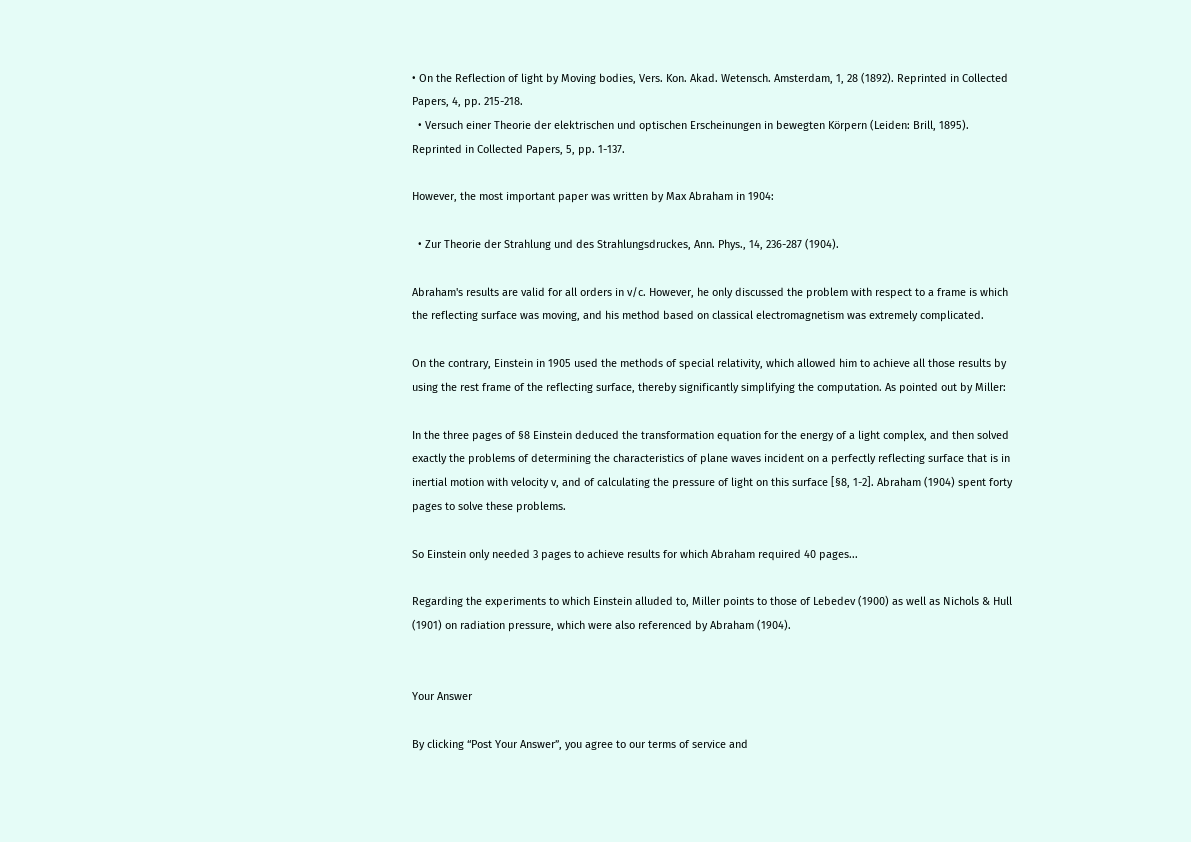• On the Reflection of light by Moving bodies, Vers. Kon. Akad. Wetensch. Amsterdam, 1, 28 (1892). Reprinted in Collected Papers, 4, pp. 215-218.
  • Versuch einer Theorie der elektrischen und optischen Erscheinungen in bewegten Körpern (Leiden: Brill, 1895). Reprinted in Collected Papers, 5, pp. 1-137.

However, the most important paper was written by Max Abraham in 1904:

  • Zur Theorie der Strahlung und des Strahlungsdruckes, Ann. Phys., 14, 236-287 (1904).

Abraham's results are valid for all orders in v/c. However, he only discussed the problem with respect to a frame is which the reflecting surface was moving, and his method based on classical electromagnetism was extremely complicated.

On the contrary, Einstein in 1905 used the methods of special relativity, which allowed him to achieve all those results by using the rest frame of the reflecting surface, thereby significantly simplifying the computation. As pointed out by Miller:

In the three pages of §8 Einstein deduced the transformation equation for the energy of a light complex, and then solved exactly the problems of determining the characteristics of plane waves incident on a perfectly reflecting surface that is in inertial motion with velocity v, and of calculating the pressure of light on this surface [§8, 1-2]. Abraham (1904) spent forty pages to solve these problems.

So Einstein only needed 3 pages to achieve results for which Abraham required 40 pages...

Regarding the experiments to which Einstein alluded to, Miller points to those of Lebedev (1900) as well as Nichols & Hull (1901) on radiation pressure, which were also referenced by Abraham (1904).


Your Answer

By clicking “Post Your Answer”, you agree to our terms of service and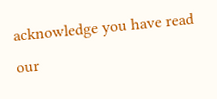acknowledge you have read our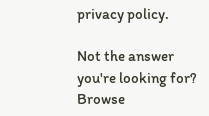privacy policy.

Not the answer you're looking for? Browse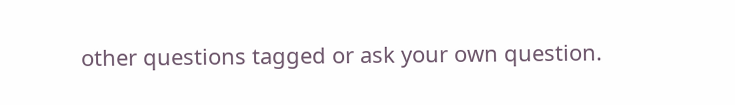other questions tagged or ask your own question.